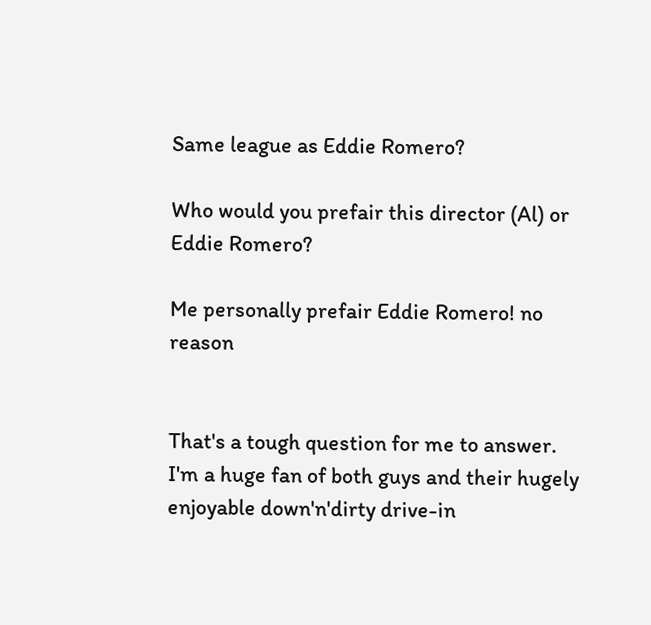Same league as Eddie Romero?

Who would you prefair this director (Al) or Eddie Romero?

Me personally prefair Eddie Romero! no reason


That's a tough question for me to answer. I'm a huge fan of both guys and their hugely enjoyable down'n'dirty drive-in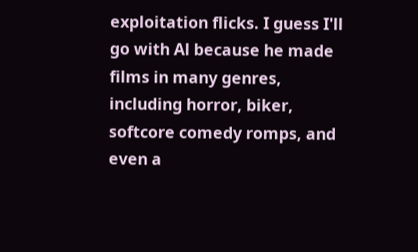exploitation flicks. I guess I'll go with Al because he made films in many genres, including horror, biker, softcore comedy romps, and even a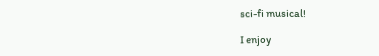sci-fi musical!

I enjoy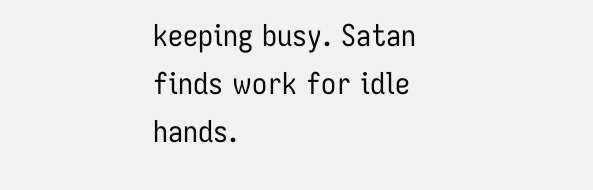keeping busy. Satan finds work for idle hands.